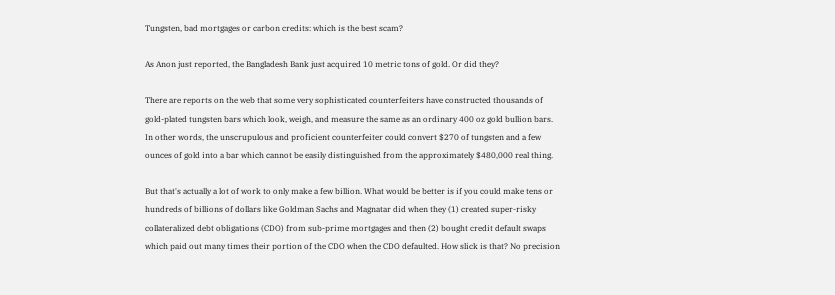Tungsten, bad mortgages or carbon credits: which is the best scam?

As Anon just reported, the Bangladesh Bank just acquired 10 metric tons of gold. Or did they?

There are reports on the web that some very sophisticated counterfeiters have constructed thousands of gold-plated tungsten bars which look, weigh, and measure the same as an ordinary 400 oz gold bullion bars. In other words, the unscrupulous and proficient counterfeiter could convert $270 of tungsten and a few ounces of gold into a bar which cannot be easily distinguished from the approximately $480,000 real thing.

But that's actually a lot of work to only make a few billion. What would be better is if you could make tens or hundreds of billions of dollars like Goldman Sachs and Magnatar did when they (1) created super-risky collateralized debt obligations (CDO) from sub-prime mortgages and then (2) bought credit default swaps which paid out many times their portion of the CDO when the CDO defaulted. How slick is that? No precision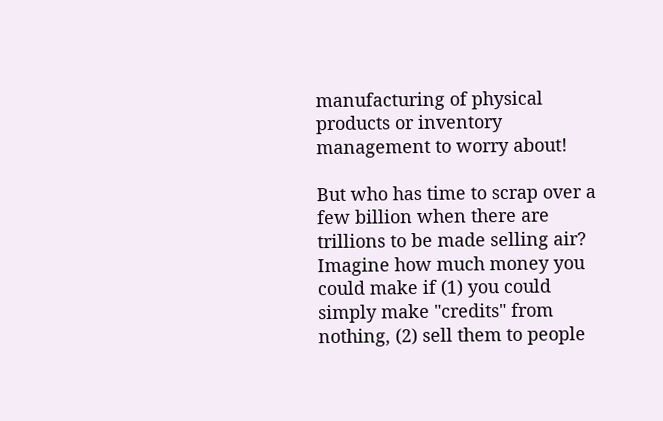manufacturing of physical products or inventory management to worry about!

But who has time to scrap over a few billion when there are trillions to be made selling air? Imagine how much money you could make if (1) you could simply make "credits" from nothing, (2) sell them to people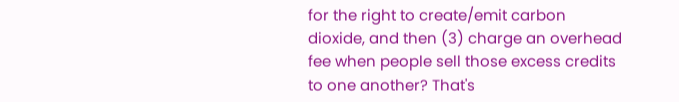for the right to create/emit carbon dioxide, and then (3) charge an overhead fee when people sell those excess credits to one another? That's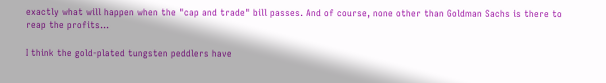exactly what will happen when the "cap and trade" bill passes. And of course, none other than Goldman Sachs is there to reap the profits...

I think the gold-plated tungsten peddlers have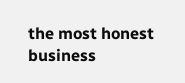the most honest business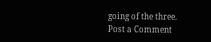going of the three.
Post a Comment